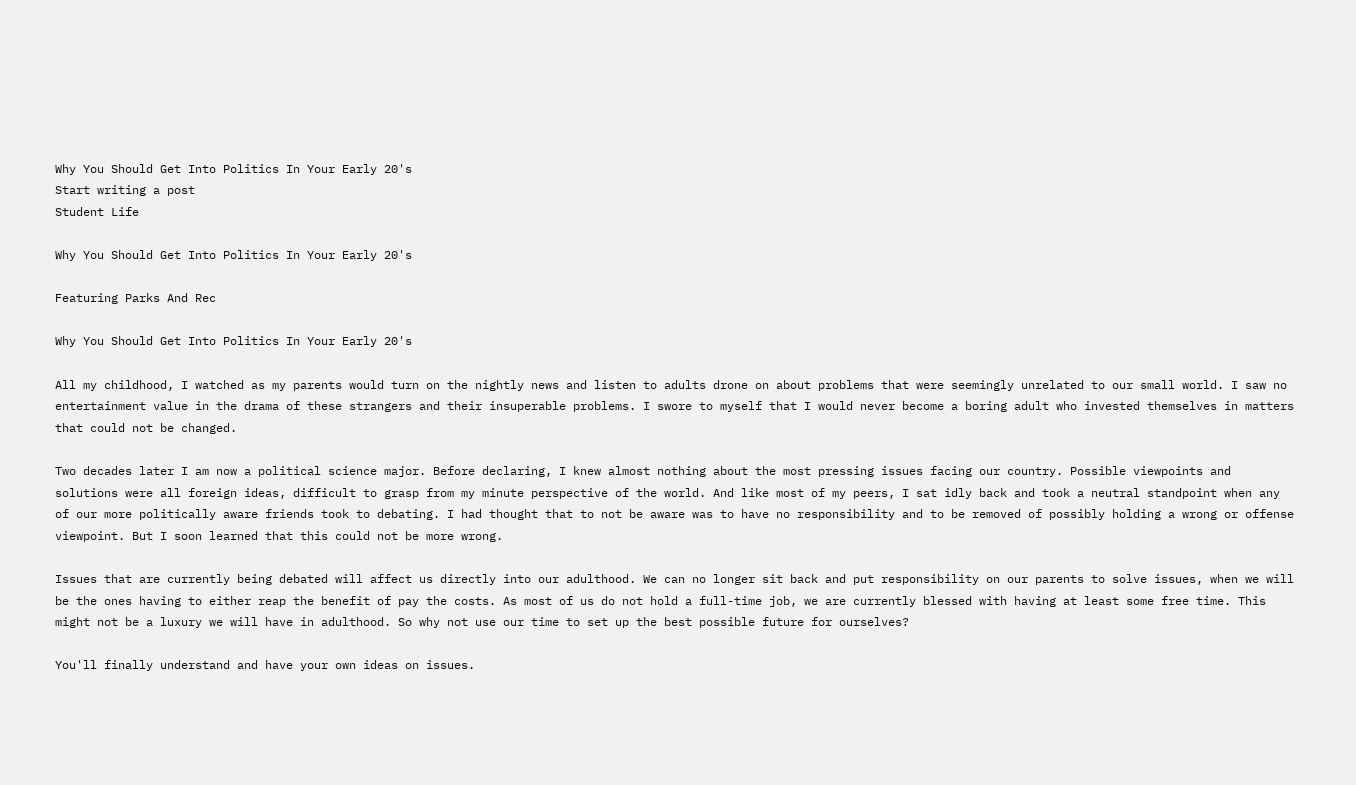Why You Should Get Into Politics In Your Early 20's
Start writing a post
Student Life

Why You Should Get Into Politics In Your Early 20's

Featuring Parks And Rec

Why You Should Get Into Politics In Your Early 20's

All my childhood, I watched as my parents would turn on the nightly news and listen to adults drone on about problems that were seemingly unrelated to our small world. I saw no entertainment value in the drama of these strangers and their insuperable problems. I swore to myself that I would never become a boring adult who invested themselves in matters that could not be changed.

Two decades later I am now a political science major. Before declaring, I knew almost nothing about the most pressing issues facing our country. Possible viewpoints and solutions were all foreign ideas, difficult to grasp from my minute perspective of the world. And like most of my peers, I sat idly back and took a neutral standpoint when any of our more politically aware friends took to debating. I had thought that to not be aware was to have no responsibility and to be removed of possibly holding a wrong or offense viewpoint. But I soon learned that this could not be more wrong.

Issues that are currently being debated will affect us directly into our adulthood. We can no longer sit back and put responsibility on our parents to solve issues, when we will be the ones having to either reap the benefit of pay the costs. As most of us do not hold a full-time job, we are currently blessed with having at least some free time. This might not be a luxury we will have in adulthood. So why not use our time to set up the best possible future for ourselves?

You'll finally understand and have your own ideas on issues.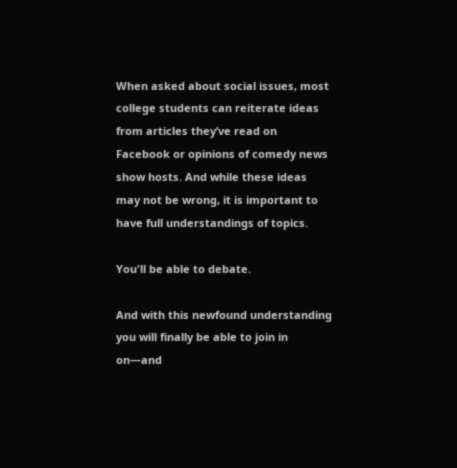When asked about social issues, most college students can reiterate ideas from articles they’ve read on Facebook or opinions of comedy news show hosts. And while these ideas may not be wrong, it is important to have full understandings of topics.

You'll be able to debate.

And with this newfound understanding you will finally be able to join in on—and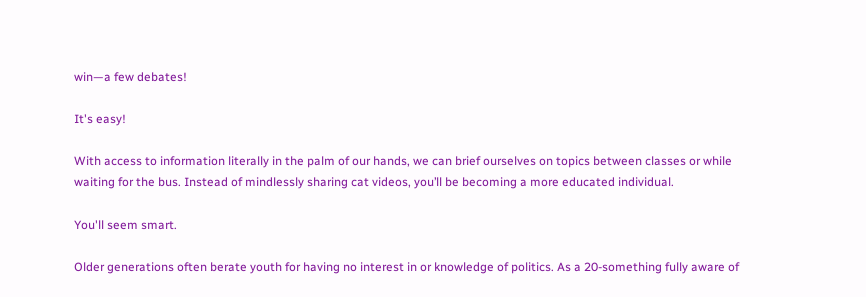win—a few debates!

It's easy!

With access to information literally in the palm of our hands, we can brief ourselves on topics between classes or while waiting for the bus. Instead of mindlessly sharing cat videos, you’ll be becoming a more educated individual.

You'll seem smart.

Older generations often berate youth for having no interest in or knowledge of politics. As a 20-something fully aware of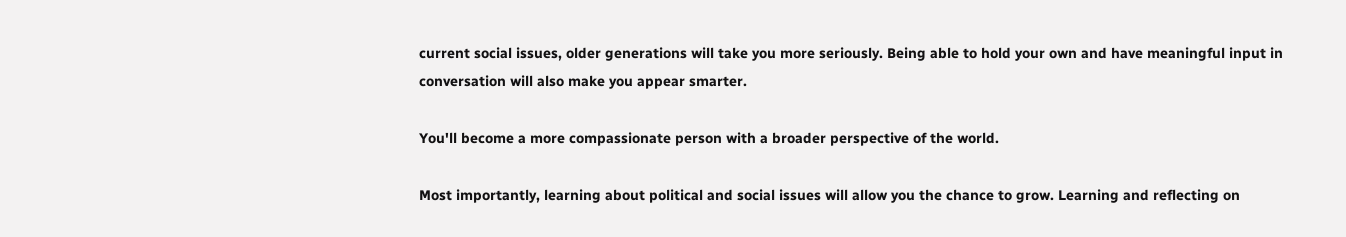current social issues, older generations will take you more seriously. Being able to hold your own and have meaningful input in conversation will also make you appear smarter.

You'll become a more compassionate person with a broader perspective of the world.

Most importantly, learning about political and social issues will allow you the chance to grow. Learning and reflecting on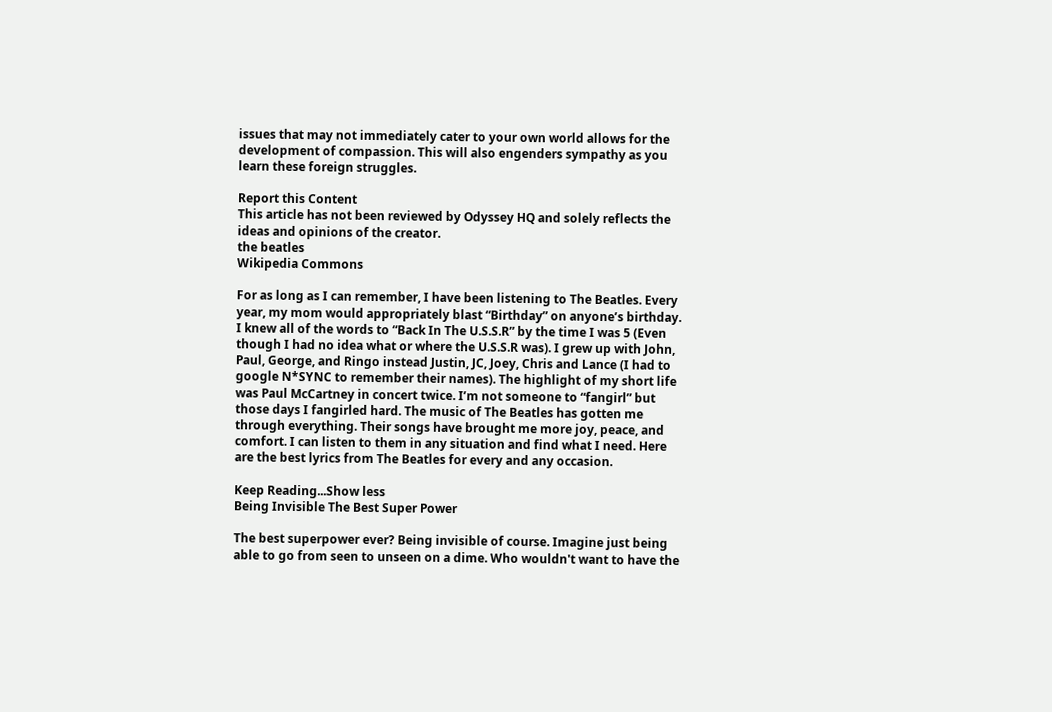issues that may not immediately cater to your own world allows for the development of compassion. This will also engenders sympathy as you learn these foreign struggles.

Report this Content
This article has not been reviewed by Odyssey HQ and solely reflects the ideas and opinions of the creator.
the beatles
Wikipedia Commons

For as long as I can remember, I have been listening to The Beatles. Every year, my mom would appropriately blast “Birthday” on anyone’s birthday. I knew all of the words to “Back In The U.S.S.R” by the time I was 5 (Even though I had no idea what or where the U.S.S.R was). I grew up with John, Paul, George, and Ringo instead Justin, JC, Joey, Chris and Lance (I had to google N*SYNC to remember their names). The highlight of my short life was Paul McCartney in concert twice. I’m not someone to “fangirl” but those days I fangirled hard. The music of The Beatles has gotten me through everything. Their songs have brought me more joy, peace, and comfort. I can listen to them in any situation and find what I need. Here are the best lyrics from The Beatles for every and any occasion.

Keep Reading...Show less
Being Invisible The Best Super Power

The best superpower ever? Being invisible of course. Imagine just being able to go from seen to unseen on a dime. Who wouldn't want to have the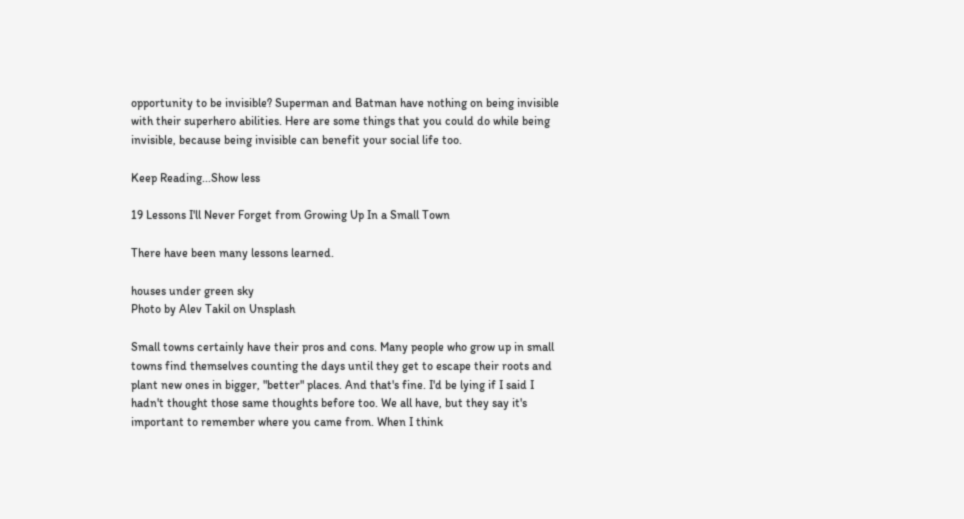opportunity to be invisible? Superman and Batman have nothing on being invisible with their superhero abilities. Here are some things that you could do while being invisible, because being invisible can benefit your social life too.

Keep Reading...Show less

19 Lessons I'll Never Forget from Growing Up In a Small Town

There have been many lessons learned.

houses under green sky
Photo by Alev Takil on Unsplash

Small towns certainly have their pros and cons. Many people who grow up in small towns find themselves counting the days until they get to escape their roots and plant new ones in bigger, "better" places. And that's fine. I'd be lying if I said I hadn't thought those same thoughts before too. We all have, but they say it's important to remember where you came from. When I think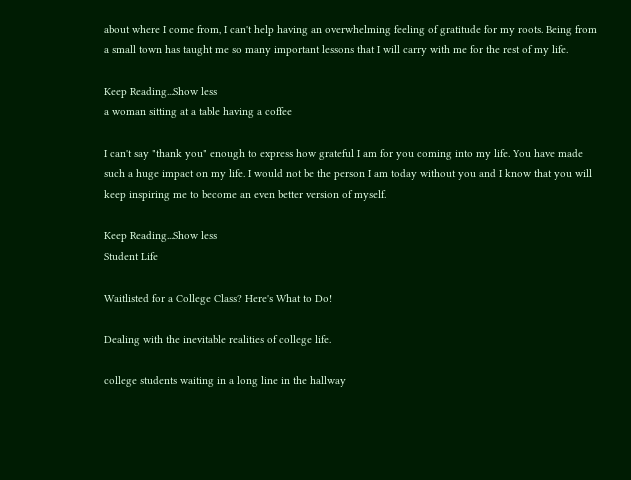about where I come from, I can't help having an overwhelming feeling of gratitude for my roots. Being from a small town has taught me so many important lessons that I will carry with me for the rest of my life.

Keep Reading...Show less
a woman sitting at a table having a coffee

I can't say "thank you" enough to express how grateful I am for you coming into my life. You have made such a huge impact on my life. I would not be the person I am today without you and I know that you will keep inspiring me to become an even better version of myself.

Keep Reading...Show less
Student Life

Waitlisted for a College Class? Here's What to Do!

Dealing with the inevitable realities of college life.

college students waiting in a long line in the hallway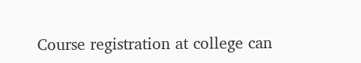Course registration at college can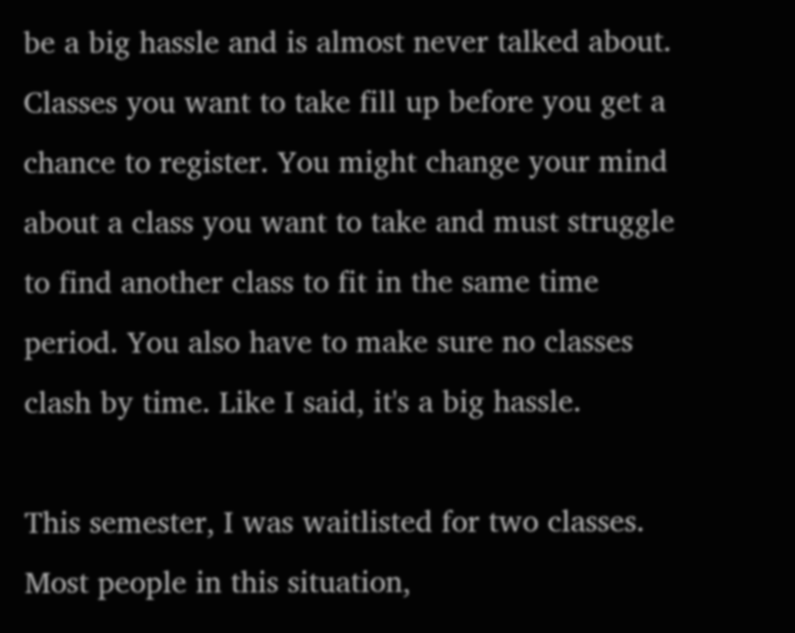be a big hassle and is almost never talked about. Classes you want to take fill up before you get a chance to register. You might change your mind about a class you want to take and must struggle to find another class to fit in the same time period. You also have to make sure no classes clash by time. Like I said, it's a big hassle.

This semester, I was waitlisted for two classes. Most people in this situation,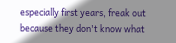especially first years, freak out because they don't know what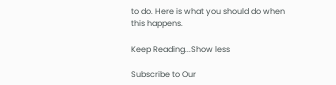to do. Here is what you should do when this happens.

Keep Reading...Show less

Subscribe to Our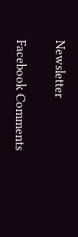Newsletter

Facebook Comments